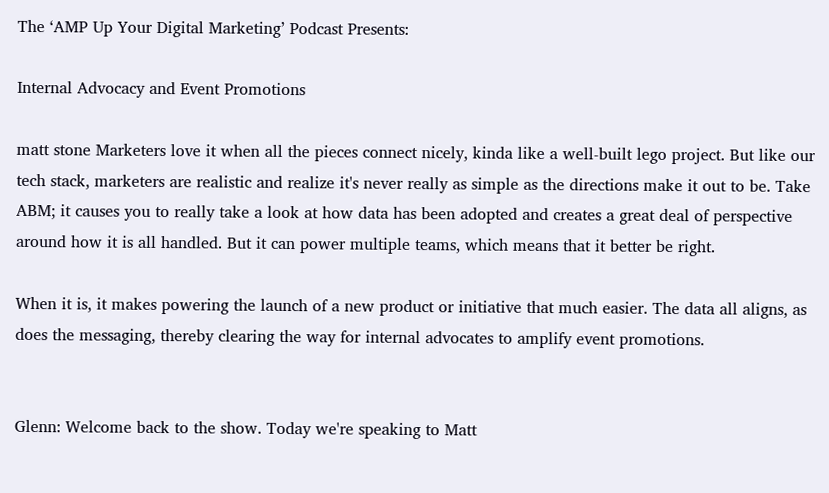The ‘AMP Up Your Digital Marketing’ Podcast Presents:

Internal Advocacy and Event Promotions

matt stone Marketers love it when all the pieces connect nicely, kinda like a well-built lego project. But like our tech stack, marketers are realistic and realize it's never really as simple as the directions make it out to be. Take ABM; it causes you to really take a look at how data has been adopted and creates a great deal of perspective around how it is all handled. But it can power multiple teams, which means that it better be right.

When it is, it makes powering the launch of a new product or initiative that much easier. The data all aligns, as does the messaging, thereby clearing the way for internal advocates to amplify event promotions.


Glenn: Welcome back to the show. Today we're speaking to Matt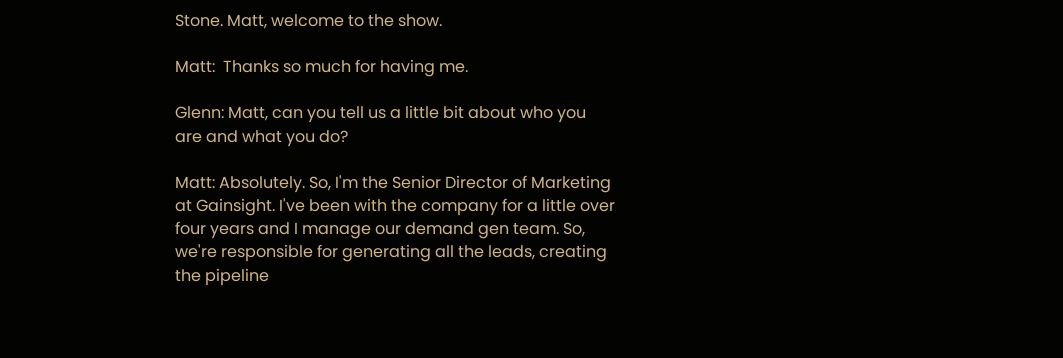Stone. Matt, welcome to the show.

Matt:  Thanks so much for having me.

Glenn: Matt, can you tell us a little bit about who you are and what you do?

Matt: Absolutely. So, I'm the Senior Director of Marketing at Gainsight. I've been with the company for a little over four years and I manage our demand gen team. So, we're responsible for generating all the leads, creating the pipeline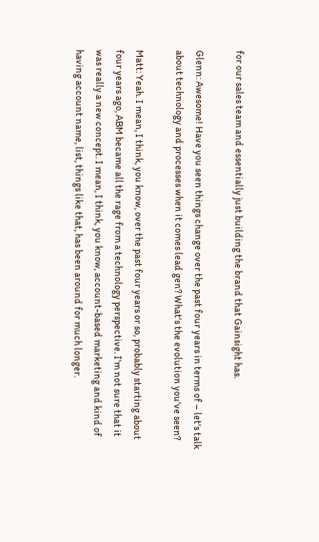for our sales team and essentially just building the brand that Gainsight has.

Glenn: Awesome! Have you seen things change over the past four years in terms of – let's talk about technology and processes when it comes lead gen? What's the evolution you've seen?

Matt: Yeah. I mean, I think, you know, over the past four years or so, probably starting about four years ago, ABM became all the rage from a technology perspective. I'm not sure that it was really a new concept. I mean, I think, you know, account-based marketing and kind of having account name, list, things like that, has been around for much longer.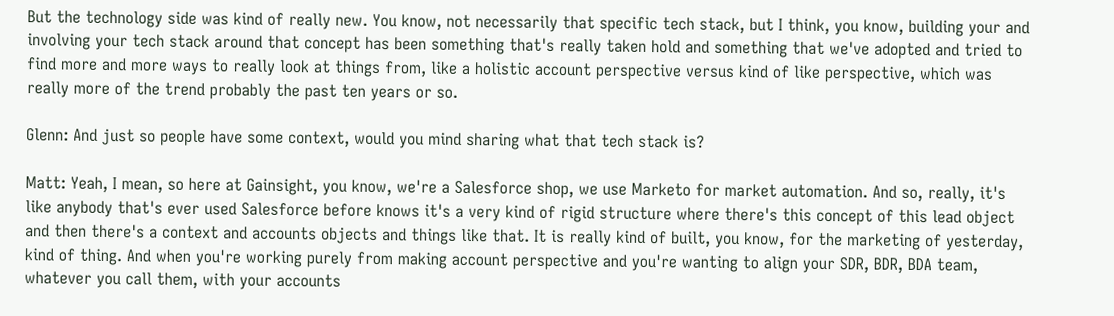But the technology side was kind of really new. You know, not necessarily that specific tech stack, but I think, you know, building your and involving your tech stack around that concept has been something that's really taken hold and something that we've adopted and tried to find more and more ways to really look at things from, like a holistic account perspective versus kind of like perspective, which was really more of the trend probably the past ten years or so.

Glenn: And just so people have some context, would you mind sharing what that tech stack is?

Matt: Yeah, I mean, so here at Gainsight, you know, we're a Salesforce shop, we use Marketo for market automation. And so, really, it's like anybody that's ever used Salesforce before knows it's a very kind of rigid structure where there's this concept of this lead object and then there's a context and accounts objects and things like that. It is really kind of built, you know, for the marketing of yesterday, kind of thing. And when you're working purely from making account perspective and you're wanting to align your SDR, BDR, BDA team, whatever you call them, with your accounts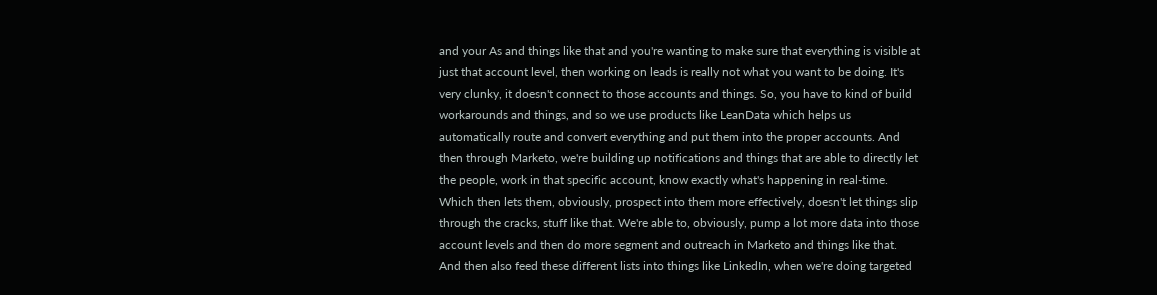and your As and things like that and you're wanting to make sure that everything is visible at just that account level, then working on leads is really not what you want to be doing. It's very clunky, it doesn't connect to those accounts and things. So, you have to kind of build workarounds and things, and so we use products like LeanData which helps us automatically route and convert everything and put them into the proper accounts. And then through Marketo, we're building up notifications and things that are able to directly let the people, work in that specific account, know exactly what's happening in real-time. Which then lets them, obviously, prospect into them more effectively, doesn't let things slip through the cracks, stuff like that. We're able to, obviously, pump a lot more data into those account levels and then do more segment and outreach in Marketo and things like that. And then also feed these different lists into things like LinkedIn, when we're doing targeted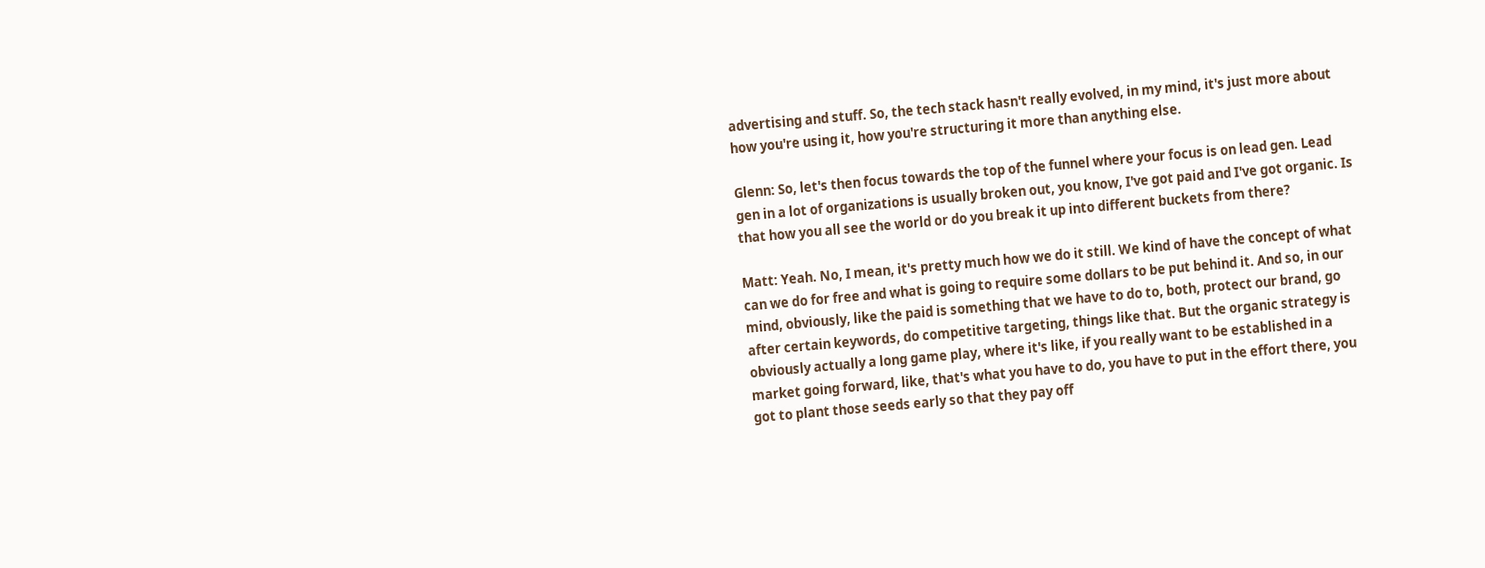advertising and stuff. So, the tech stack hasn't really evolved, in my mind, it's just more about how you're using it, how you're structuring it more than anything else.

Glenn: So, let's then focus towards the top of the funnel where your focus is on lead gen. Lead gen in a lot of organizations is usually broken out, you know, I've got paid and I've got organic. Is that how you all see the world or do you break it up into different buckets from there?

Matt: Yeah. No, I mean, it's pretty much how we do it still. We kind of have the concept of what can we do for free and what is going to require some dollars to be put behind it. And so, in our mind, obviously, like the paid is something that we have to do to, both, protect our brand, go after certain keywords, do competitive targeting, things like that. But the organic strategy is obviously actually a long game play, where it's like, if you really want to be established in a market going forward, like, that's what you have to do, you have to put in the effort there, you got to plant those seeds early so that they pay off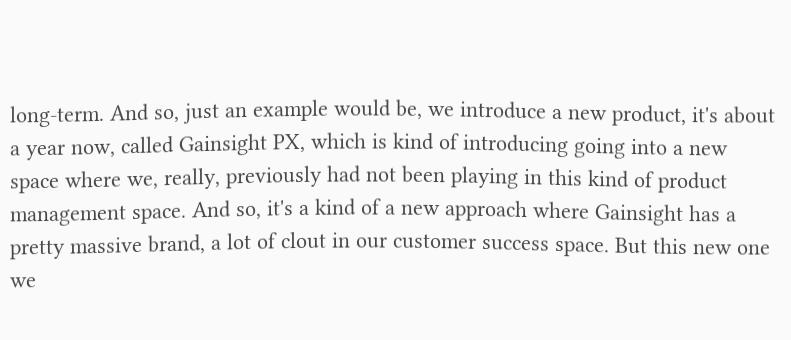long-term. And so, just an example would be, we introduce a new product, it's about a year now, called Gainsight PX, which is kind of introducing going into a new space where we, really, previously had not been playing in this kind of product management space. And so, it's a kind of a new approach where Gainsight has a pretty massive brand, a lot of clout in our customer success space. But this new one we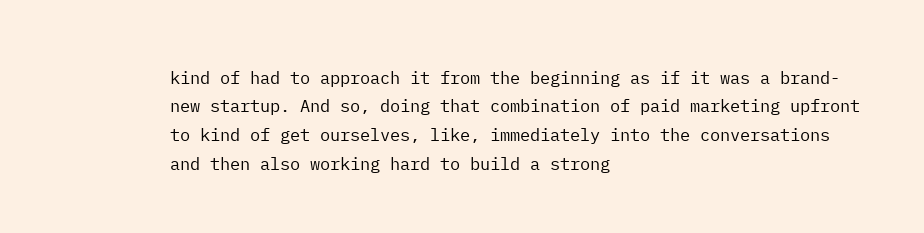kind of had to approach it from the beginning as if it was a brand-new startup. And so, doing that combination of paid marketing upfront to kind of get ourselves, like, immediately into the conversations and then also working hard to build a strong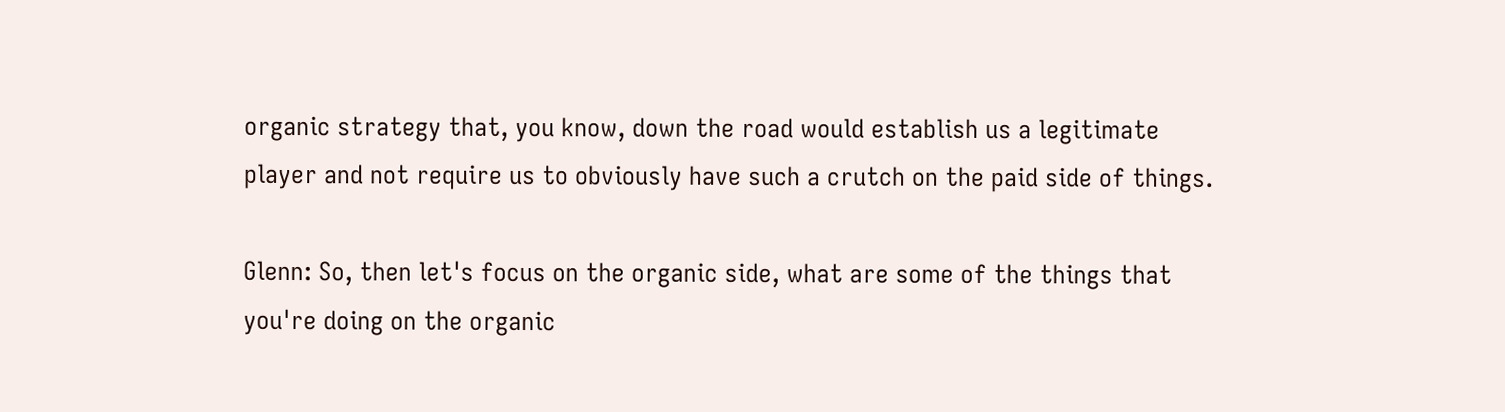organic strategy that, you know, down the road would establish us a legitimate player and not require us to obviously have such a crutch on the paid side of things.

Glenn: So, then let's focus on the organic side, what are some of the things that you're doing on the organic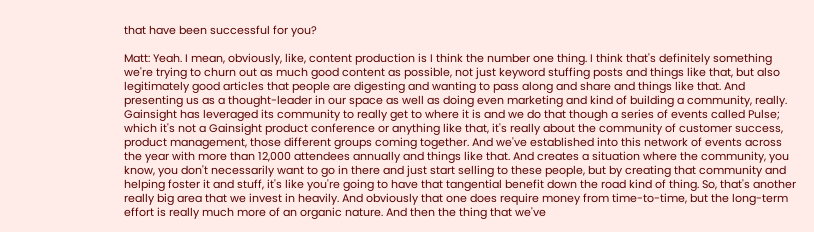that have been successful for you?

Matt: Yeah. I mean, obviously, like, content production is I think the number one thing. I think that's definitely something we're trying to churn out as much good content as possible, not just keyword stuffing posts and things like that, but also legitimately good articles that people are digesting and wanting to pass along and share and things like that. And presenting us as a thought-leader in our space as well as doing even marketing and kind of building a community, really. Gainsight has leveraged its community to really get to where it is and we do that though a series of events called Pulse; which it's not a Gainsight product conference or anything like that, it's really about the community of customer success, product management, those different groups coming together. And we've established into this network of events across the year with more than 12,000 attendees annually and things like that. And creates a situation where the community, you know, you don't necessarily want to go in there and just start selling to these people, but by creating that community and helping foster it and stuff, it's like you're going to have that tangential benefit down the road kind of thing. So, that's another really big area that we invest in heavily. And obviously that one does require money from time-to-time, but the long-term effort is really much more of an organic nature. And then the thing that we've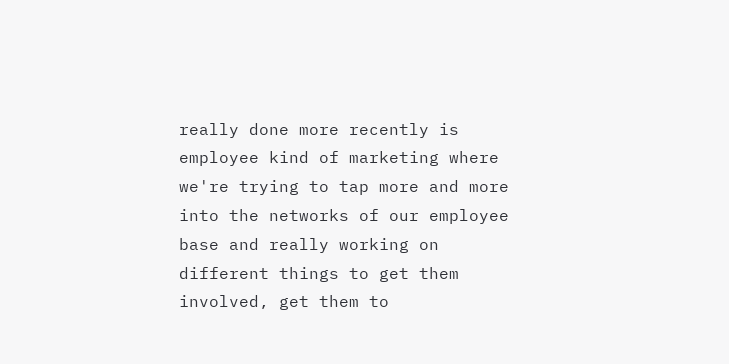really done more recently is employee kind of marketing where we're trying to tap more and more into the networks of our employee base and really working on different things to get them involved, get them to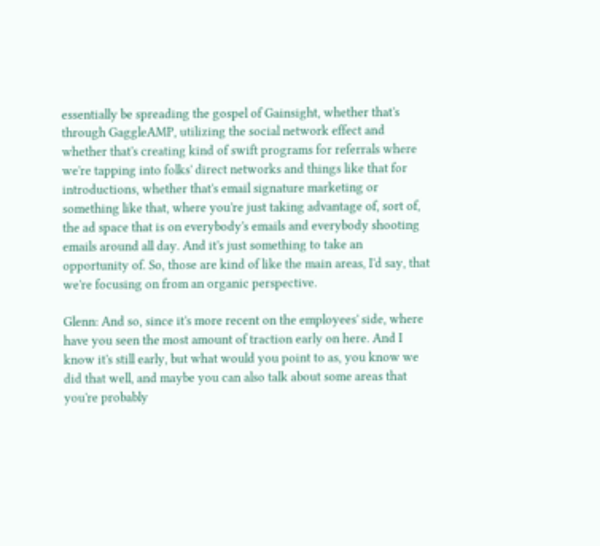essentially be spreading the gospel of Gainsight, whether that's through GaggleAMP, utilizing the social network effect and whether that's creating kind of swift programs for referrals where we're tapping into folks' direct networks and things like that for introductions, whether that's email signature marketing or something like that, where you're just taking advantage of, sort of, the ad space that is on everybody's emails and everybody shooting emails around all day. And it's just something to take an opportunity of. So, those are kind of like the main areas, I'd say, that we're focusing on from an organic perspective.

Glenn: And so, since it's more recent on the employees' side, where have you seen the most amount of traction early on here. And I know it's still early, but what would you point to as, you know we did that well, and maybe you can also talk about some areas that you're probably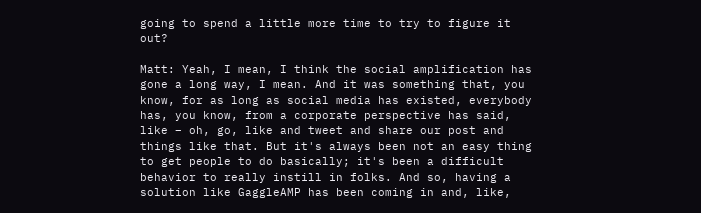going to spend a little more time to try to figure it out?

Matt: Yeah, I mean, I think the social amplification has gone a long way, I mean. And it was something that, you know, for as long as social media has existed, everybody has, you know, from a corporate perspective has said, like – oh, go, like and tweet and share our post and things like that. But it's always been not an easy thing to get people to do basically; it's been a difficult behavior to really instill in folks. And so, having a solution like GaggleAMP has been coming in and, like,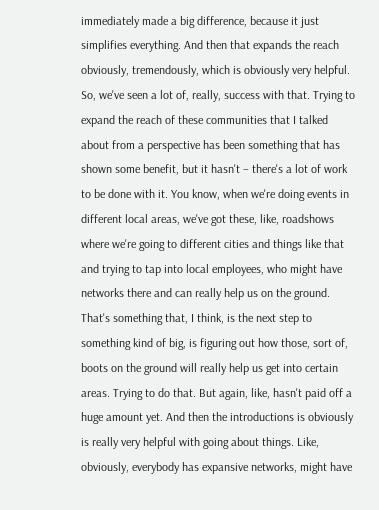immediately made a big difference, because it just simplifies everything. And then that expands the reach obviously, tremendously, which is obviously very helpful. So, we've seen a lot of, really, success with that. Trying to expand the reach of these communities that I talked about from a perspective has been something that has shown some benefit, but it hasn't – there's a lot of work to be done with it. You know, when we're doing events in different local areas, we've got these, like, roadshows where we're going to different cities and things like that and trying to tap into local employees, who might have networks there and can really help us on the ground. That's something that, I think, is the next step to something kind of big, is figuring out how those, sort of, boots on the ground will really help us get into certain areas. Trying to do that. But again, like, hasn't paid off a huge amount yet. And then the introductions is obviously is really very helpful with going about things. Like, obviously, everybody has expansive networks, might have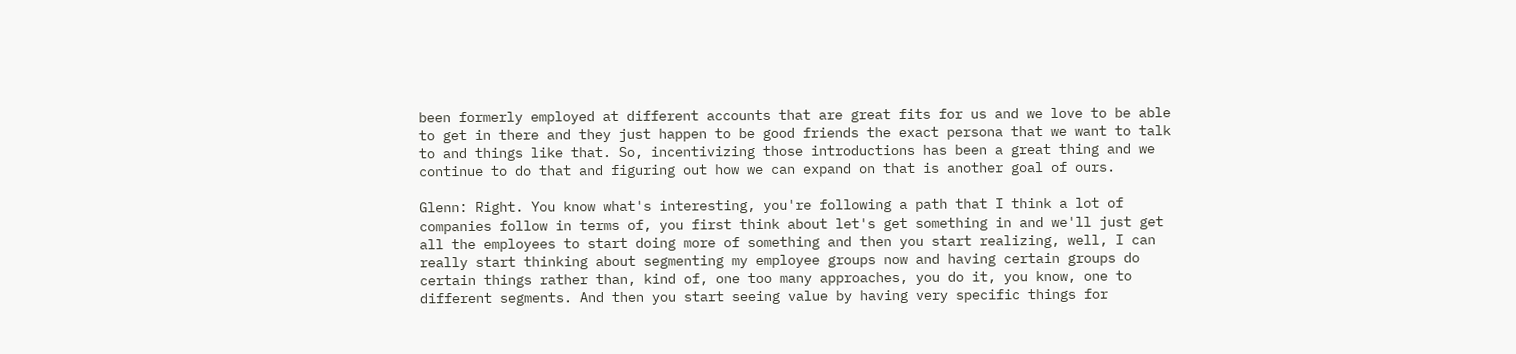been formerly employed at different accounts that are great fits for us and we love to be able to get in there and they just happen to be good friends the exact persona that we want to talk to and things like that. So, incentivizing those introductions has been a great thing and we continue to do that and figuring out how we can expand on that is another goal of ours.

Glenn: Right. You know what's interesting, you're following a path that I think a lot of companies follow in terms of, you first think about let's get something in and we'll just get all the employees to start doing more of something and then you start realizing, well, I can really start thinking about segmenting my employee groups now and having certain groups do certain things rather than, kind of, one too many approaches, you do it, you know, one to different segments. And then you start seeing value by having very specific things for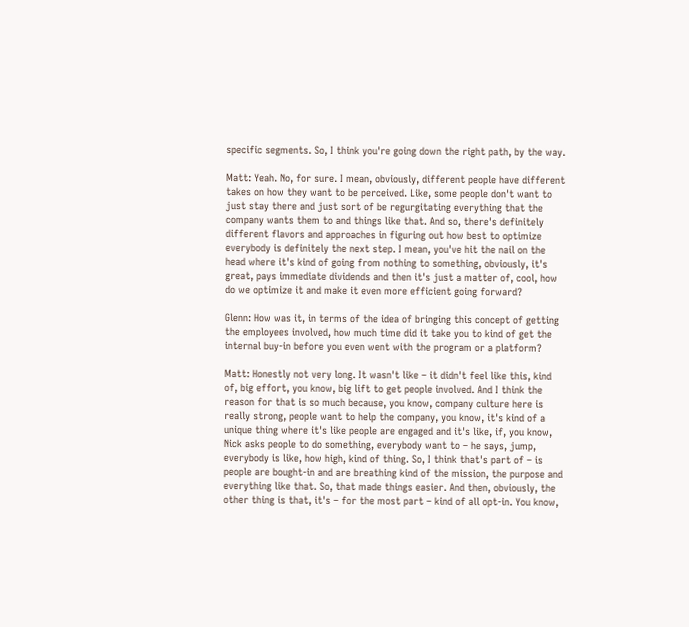specific segments. So, I think you're going down the right path, by the way.

Matt: Yeah. No, for sure. I mean, obviously, different people have different takes on how they want to be perceived. Like, some people don't want to just stay there and just sort of be regurgitating everything that the company wants them to and things like that. And so, there's definitely different flavors and approaches in figuring out how best to optimize everybody is definitely the next step. I mean, you've hit the nail on the head where it's kind of going from nothing to something, obviously, it's great, pays immediate dividends and then it's just a matter of, cool, how do we optimize it and make it even more efficient going forward?

Glenn: How was it, in terms of the idea of bringing this concept of getting the employees involved, how much time did it take you to kind of get the internal buy-in before you even went with the program or a platform?

Matt: Honestly not very long. It wasn't like – it didn't feel like this, kind of, big effort, you know, big lift to get people involved. And I think the reason for that is so much because, you know, company culture here is really strong, people want to help the company, you know, it's kind of a unique thing where it's like people are engaged and it's like, if, you know, Nick asks people to do something, everybody want to – he says, jump, everybody is like, how high, kind of thing. So, I think that's part of – is people are bought-in and are breathing kind of the mission, the purpose and everything like that. So, that made things easier. And then, obviously, the other thing is that, it's – for the most part – kind of all opt-in. You know,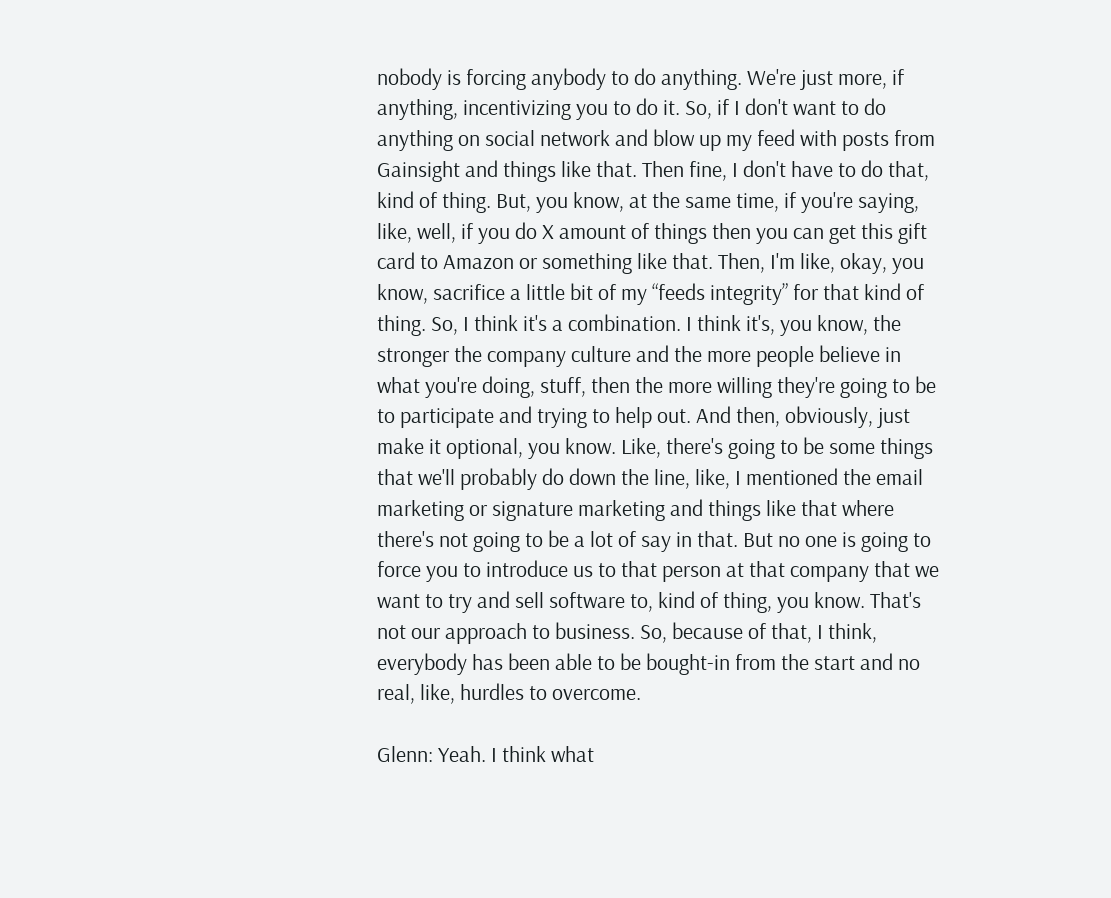nobody is forcing anybody to do anything. We're just more, if anything, incentivizing you to do it. So, if I don't want to do anything on social network and blow up my feed with posts from Gainsight and things like that. Then fine, I don't have to do that, kind of thing. But, you know, at the same time, if you're saying, like, well, if you do X amount of things then you can get this gift card to Amazon or something like that. Then, I'm like, okay, you know, sacrifice a little bit of my “feeds integrity” for that kind of thing. So, I think it's a combination. I think it's, you know, the stronger the company culture and the more people believe in what you're doing, stuff, then the more willing they're going to be to participate and trying to help out. And then, obviously, just make it optional, you know. Like, there's going to be some things that we'll probably do down the line, like, I mentioned the email marketing or signature marketing and things like that where there's not going to be a lot of say in that. But no one is going to force you to introduce us to that person at that company that we want to try and sell software to, kind of thing, you know. That's not our approach to business. So, because of that, I think, everybody has been able to be bought-in from the start and no real, like, hurdles to overcome.

Glenn: Yeah. I think what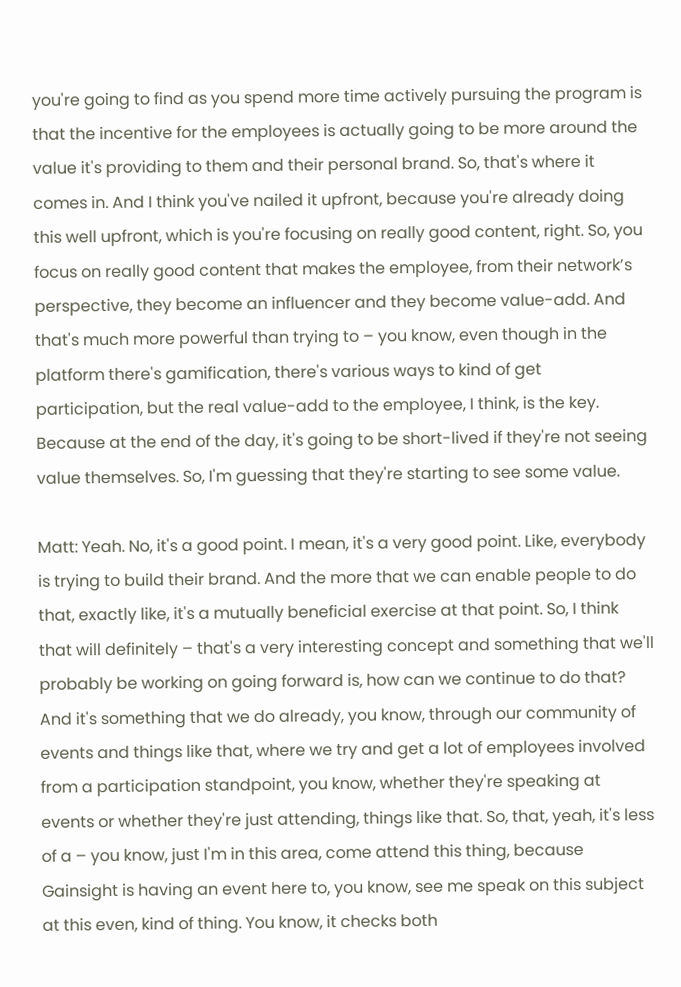you're going to find as you spend more time actively pursuing the program is that the incentive for the employees is actually going to be more around the value it's providing to them and their personal brand. So, that's where it comes in. And I think you've nailed it upfront, because you're already doing this well upfront, which is you're focusing on really good content, right. So, you focus on really good content that makes the employee, from their network’s perspective, they become an influencer and they become value-add. And that's much more powerful than trying to – you know, even though in the platform there's gamification, there's various ways to kind of get participation, but the real value-add to the employee, I think, is the key. Because at the end of the day, it's going to be short-lived if they're not seeing value themselves. So, I'm guessing that they're starting to see some value.

Matt: Yeah. No, it's a good point. I mean, it's a very good point. Like, everybody is trying to build their brand. And the more that we can enable people to do that, exactly like, it's a mutually beneficial exercise at that point. So, I think that will definitely – that's a very interesting concept and something that we'll probably be working on going forward is, how can we continue to do that? And it's something that we do already, you know, through our community of events and things like that, where we try and get a lot of employees involved from a participation standpoint, you know, whether they're speaking at events or whether they're just attending, things like that. So, that, yeah, it's less of a – you know, just I'm in this area, come attend this thing, because Gainsight is having an event here to, you know, see me speak on this subject at this even, kind of thing. You know, it checks both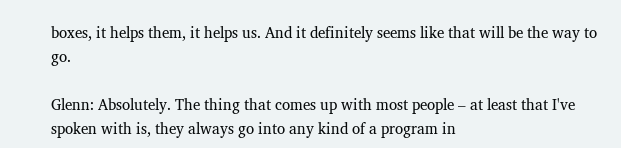boxes, it helps them, it helps us. And it definitely seems like that will be the way to go.

Glenn: Absolutely. The thing that comes up with most people – at least that I've spoken with is, they always go into any kind of a program in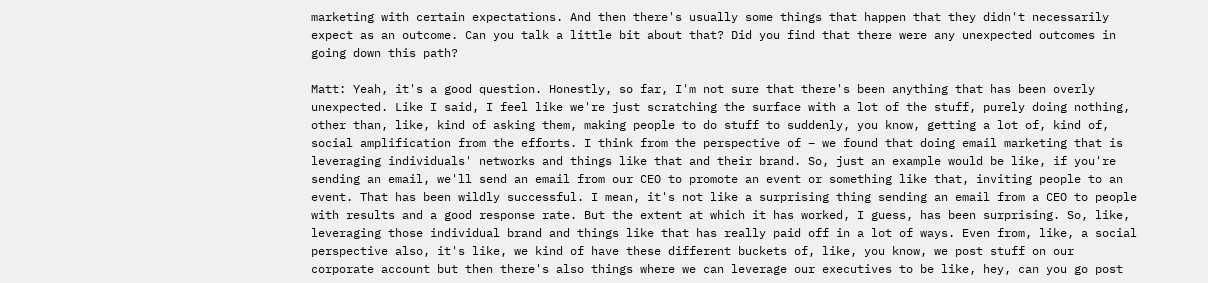marketing with certain expectations. And then there's usually some things that happen that they didn't necessarily expect as an outcome. Can you talk a little bit about that? Did you find that there were any unexpected outcomes in going down this path?

Matt: Yeah, it's a good question. Honestly, so far, I'm not sure that there's been anything that has been overly unexpected. Like I said, I feel like we're just scratching the surface with a lot of the stuff, purely doing nothing, other than, like, kind of asking them, making people to do stuff to suddenly, you know, getting a lot of, kind of, social amplification from the efforts. I think from the perspective of – we found that doing email marketing that is leveraging individuals' networks and things like that and their brand. So, just an example would be like, if you're sending an email, we'll send an email from our CEO to promote an event or something like that, inviting people to an event. That has been wildly successful. I mean, it's not like a surprising thing sending an email from a CEO to people with results and a good response rate. But the extent at which it has worked, I guess, has been surprising. So, like, leveraging those individual brand and things like that has really paid off in a lot of ways. Even from, like, a social perspective also, it's like, we kind of have these different buckets of, like, you know, we post stuff on our corporate account but then there's also things where we can leverage our executives to be like, hey, can you go post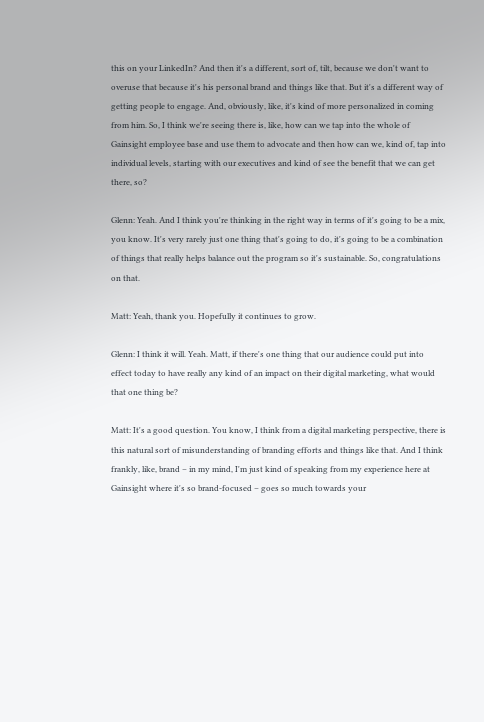this on your LinkedIn? And then it's a different, sort of, tilt, because we don't want to overuse that because it's his personal brand and things like that. But it's a different way of getting people to engage. And, obviously, like, it's kind of more personalized in coming from him. So, I think we're seeing there is, like, how can we tap into the whole of Gainsight employee base and use them to advocate and then how can we, kind of, tap into individual levels, starting with our executives and kind of see the benefit that we can get there, so?

Glenn: Yeah. And I think you're thinking in the right way in terms of it's going to be a mix, you know. It's very rarely just one thing that's going to do, it's going to be a combination of things that really helps balance out the program so it's sustainable. So, congratulations on that.

Matt: Yeah, thank you. Hopefully it continues to grow.

Glenn: I think it will. Yeah. Matt, if there's one thing that our audience could put into effect today to have really any kind of an impact on their digital marketing, what would that one thing be?

Matt: It's a good question. You know, I think from a digital marketing perspective, there is this natural sort of misunderstanding of branding efforts and things like that. And I think frankly, like, brand – in my mind, I'm just kind of speaking from my experience here at Gainsight where it's so brand-focused – goes so much towards your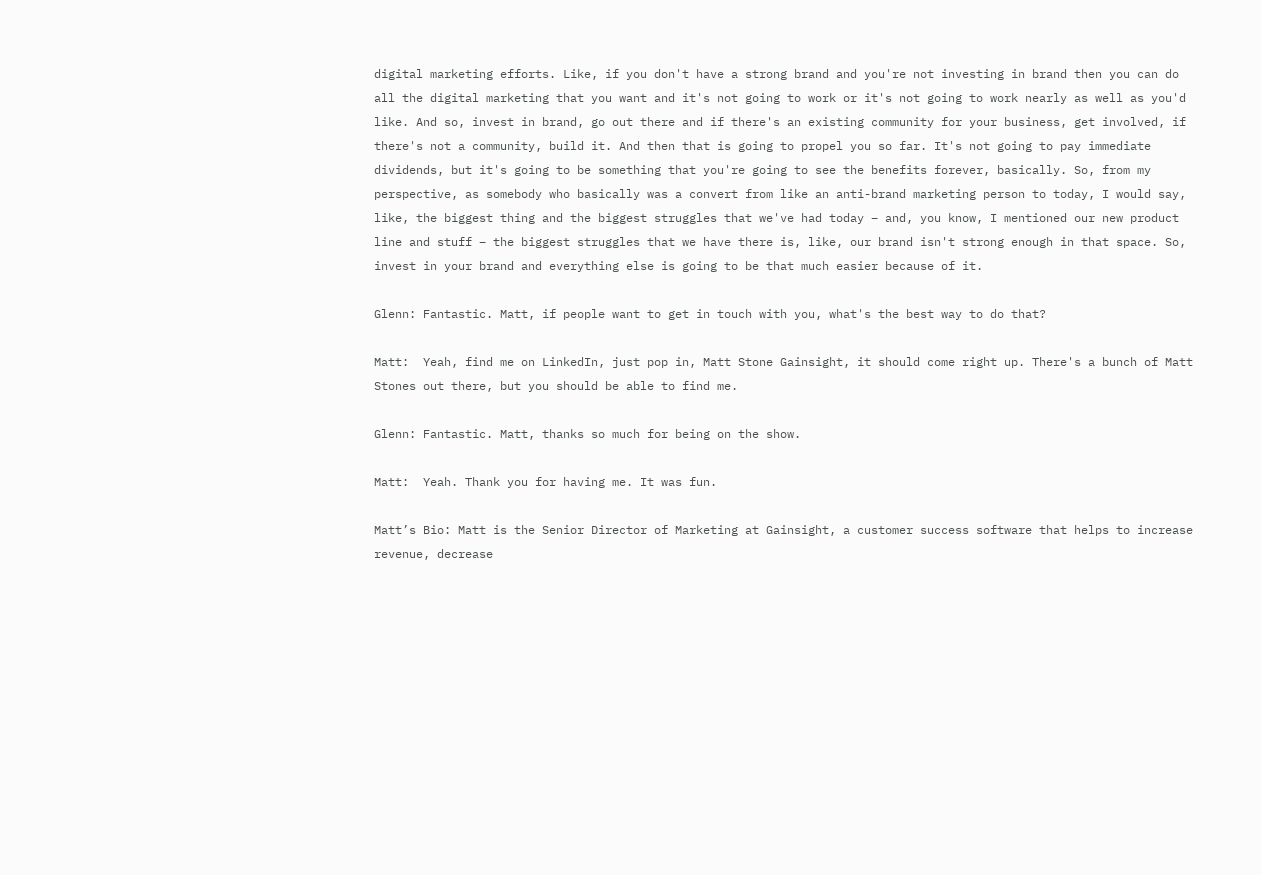digital marketing efforts. Like, if you don't have a strong brand and you're not investing in brand then you can do all the digital marketing that you want and it's not going to work or it's not going to work nearly as well as you'd like. And so, invest in brand, go out there and if there's an existing community for your business, get involved, if there's not a community, build it. And then that is going to propel you so far. It's not going to pay immediate dividends, but it's going to be something that you're going to see the benefits forever, basically. So, from my perspective, as somebody who basically was a convert from like an anti-brand marketing person to today, I would say, like, the biggest thing and the biggest struggles that we've had today – and, you know, I mentioned our new product line and stuff – the biggest struggles that we have there is, like, our brand isn't strong enough in that space. So, invest in your brand and everything else is going to be that much easier because of it.

Glenn: Fantastic. Matt, if people want to get in touch with you, what's the best way to do that?

Matt:  Yeah, find me on LinkedIn, just pop in, Matt Stone Gainsight, it should come right up. There's a bunch of Matt Stones out there, but you should be able to find me.

Glenn: Fantastic. Matt, thanks so much for being on the show.

Matt:  Yeah. Thank you for having me. It was fun.

Matt’s Bio: Matt is the Senior Director of Marketing at Gainsight, a customer success software that helps to increase revenue, decrease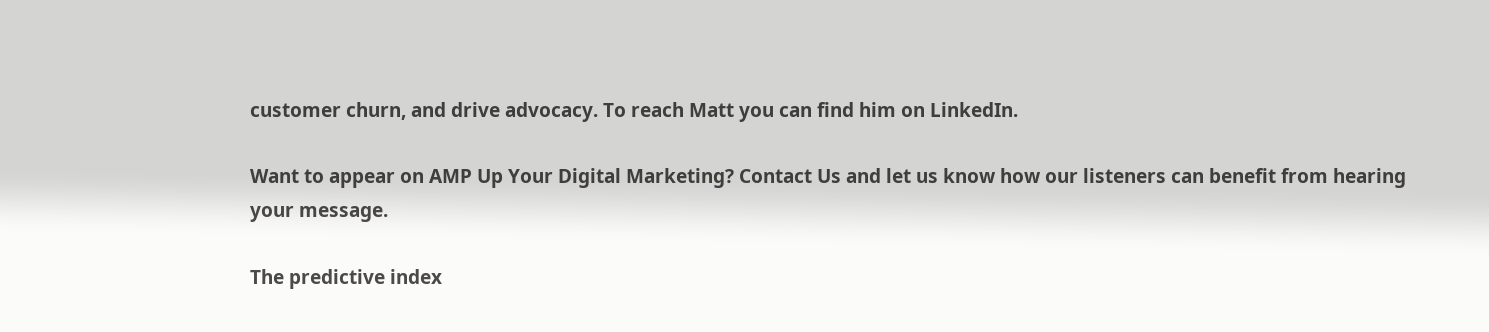customer churn, and drive advocacy. To reach Matt you can find him on LinkedIn.

Want to appear on AMP Up Your Digital Marketing? Contact Us and let us know how our listeners can benefit from hearing your message.

The predictive index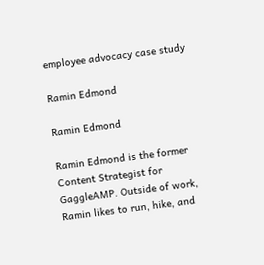employee advocacy case study

Ramin Edmond

Ramin Edmond

Ramin Edmond is the former Content Strategist for GaggleAMP. Outside of work, Ramin likes to run, hike, and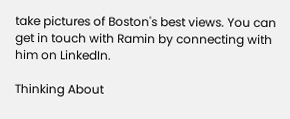take pictures of Boston's best views. You can get in touch with Ramin by connecting with him on LinkedIn.

Thinking About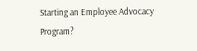Starting an Employee Advocacy Program?